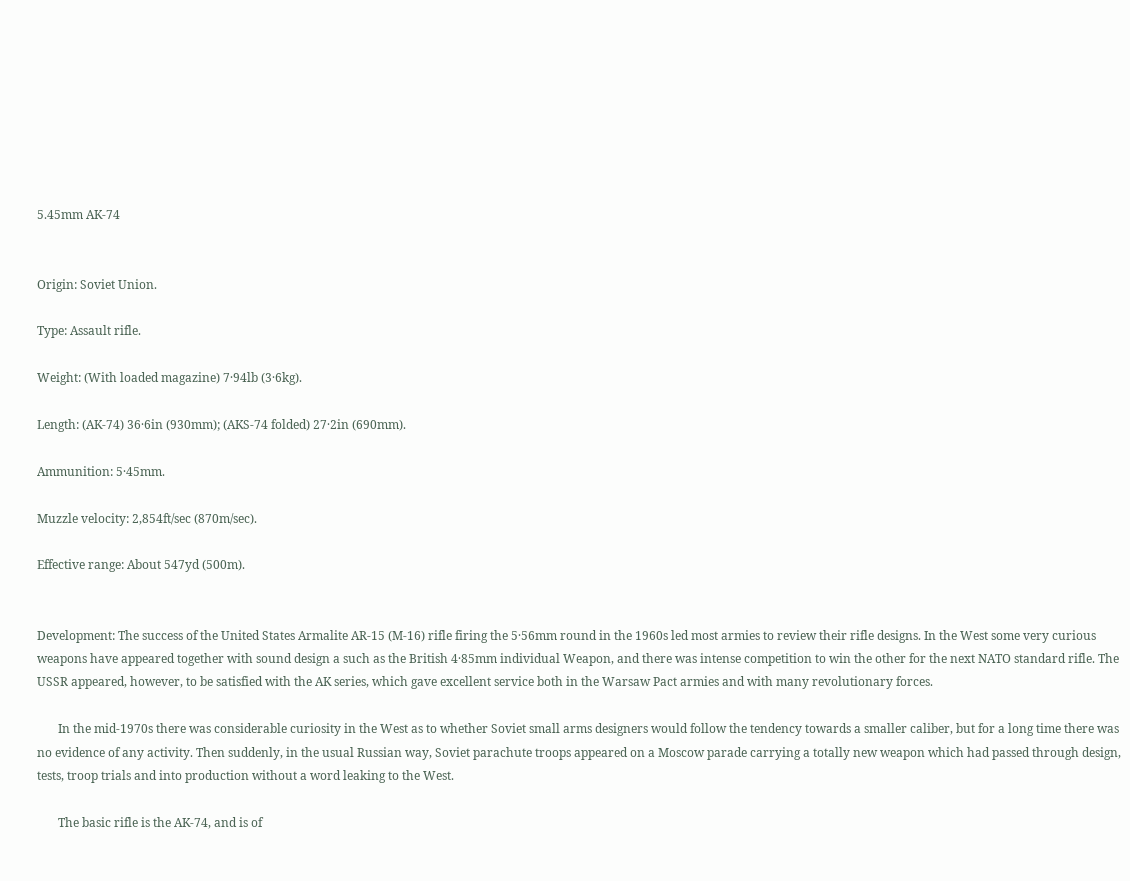5.45mm AK-74


Origin: Soviet Union.

Type: Assault rifle.

Weight: (With loaded magazine) 7·94lb (3·6kg).

Length: (AK-74) 36·6in (930mm); (AKS-74 folded) 27·2in (690mm).

Ammunition: 5·45mm.

Muzzle velocity: 2,854ft/sec (870m/sec).

Effective range: About 547yd (500m).


Development: The success of the United States Armalite AR-15 (M-16) rifle firing the 5·56mm round in the 1960s led most armies to review their rifle designs. In the West some very curious weapons have appeared together with sound design a such as the British 4·85mm individual Weapon, and there was intense competition to win the other for the next NATO standard rifle. The USSR appeared, however, to be satisfied with the AK series, which gave excellent service both in the Warsaw Pact armies and with many revolutionary forces.

       In the mid-1970s there was considerable curiosity in the West as to whether Soviet small arms designers would follow the tendency towards a smaller caliber, but for a long time there was no evidence of any activity. Then suddenly, in the usual Russian way, Soviet parachute troops appeared on a Moscow parade carrying a totally new weapon which had passed through design, tests, troop trials and into production without a word leaking to the West.

       The basic rifle is the AK-74, and is of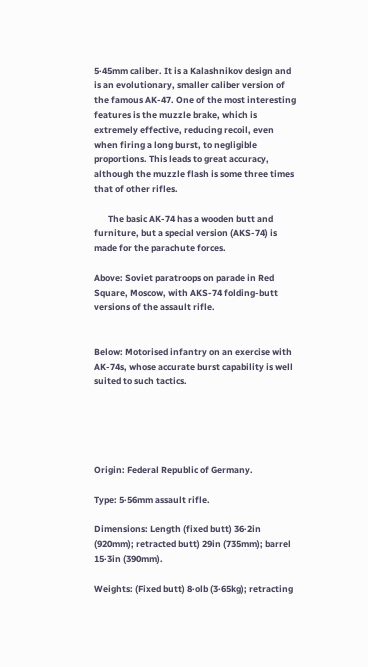5·45mm caliber. It is a Kalashnikov design and is an evolutionary, smaller caliber version of the famous AK-47. One of the most interesting features is the muzzle brake, which is extremely effective, reducing recoil, even when firing a long burst, to negligible proportions. This leads to great accuracy, although the muzzle flash is some three times that of other rifles.

       The basic AK-74 has a wooden butt and furniture, but a special version (AKS-74) is made for the parachute forces.

Above: Soviet paratroops on parade in Red Square, Moscow, with AKS-74 folding-butt versions of the assault rifle.


Below: Motorised infantry on an exercise with AK-74s, whose accurate burst capability is well suited to such tactics.





Origin: Federal Republic of Germany.

Type: 5·56mm assault rifle.

Dimensions: Length (fixed butt) 36·2in (920mm); retracted butt) 29in (735mm); barrel 15·3in (390mm).

Weights: (Fixed butt) 8·olb (3·65kg); retracting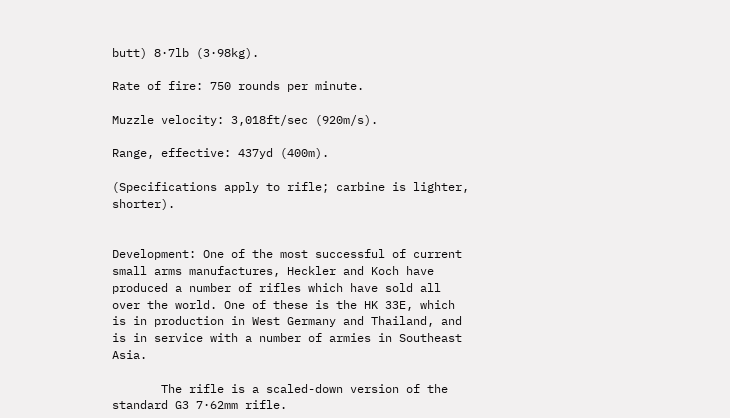butt) 8·7lb (3·98kg).

Rate of fire: 750 rounds per minute.

Muzzle velocity: 3,018ft/sec (920m/s).

Range, effective: 437yd (400m).

(Specifications apply to rifle; carbine is lighter, shorter).


Development: One of the most successful of current small arms manufactures, Heckler and Koch have produced a number of rifles which have sold all over the world. One of these is the HK 33E, which is in production in West Germany and Thailand, and is in service with a number of armies in Southeast Asia.

       The rifle is a scaled-down version of the standard G3 7·62mm rifle.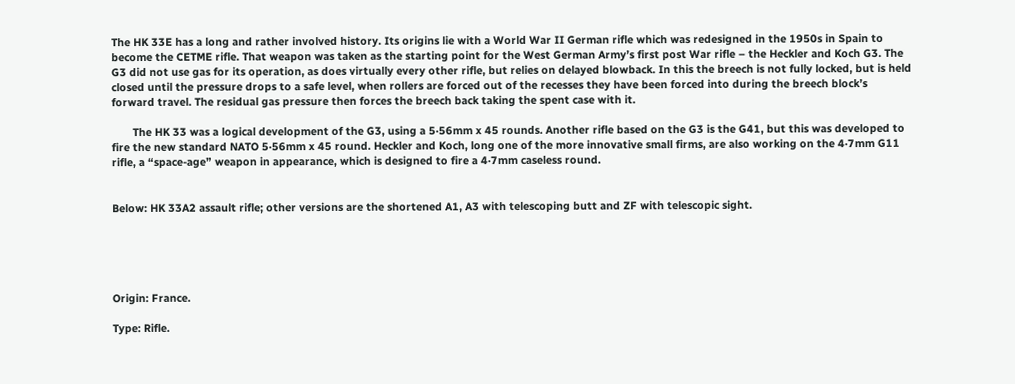The HK 33E has a long and rather involved history. Its origins lie with a World War II German rifle which was redesigned in the 1950s in Spain to become the CETME rifle. That weapon was taken as the starting point for the West German Army’s first post War rifle – the Heckler and Koch G3. The G3 did not use gas for its operation, as does virtually every other rifle, but relies on delayed blowback. In this the breech is not fully locked, but is held closed until the pressure drops to a safe level, when rollers are forced out of the recesses they have been forced into during the breech block’s forward travel. The residual gas pressure then forces the breech back taking the spent case with it.

       The HK 33 was a logical development of the G3, using a 5·56mm x 45 rounds. Another rifle based on the G3 is the G41, but this was developed to fire the new standard NATO 5·56mm x 45 round. Heckler and Koch, long one of the more innovative small firms, are also working on the 4·7mm G11 rifle, a “space-age” weapon in appearance, which is designed to fire a 4·7mm caseless round.


Below: HK 33A2 assault rifle; other versions are the shortened A1, A3 with telescoping butt and ZF with telescopic sight.





Origin: France.

Type: Rifle.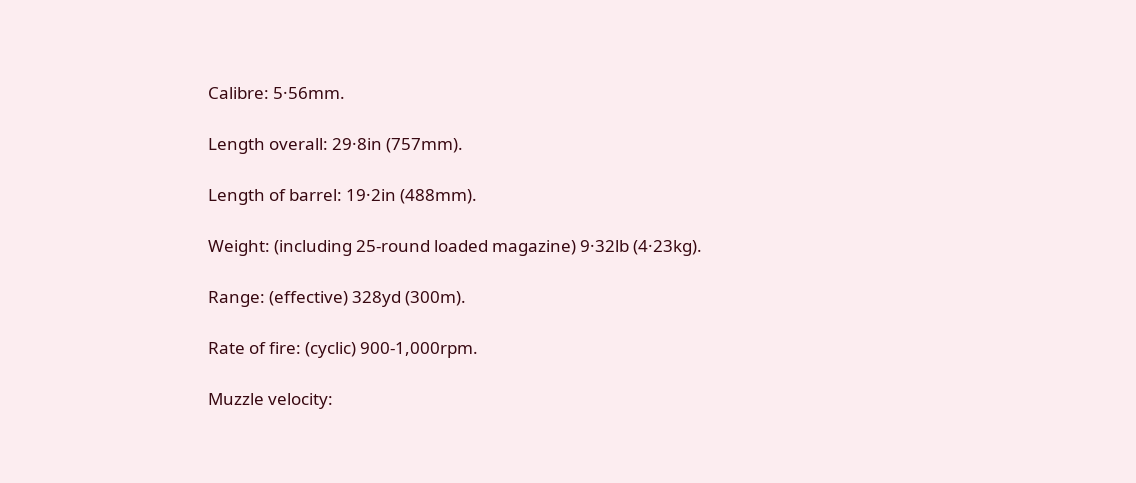Calibre: 5·56mm.

Length overall: 29·8in (757mm).

Length of barrel: 19·2in (488mm).

Weight: (including 25-round loaded magazine) 9·32lb (4·23kg).

Range: (effective) 328yd (300m).

Rate of fire: (cyclic) 900-1,000rpm.

Muzzle velocity: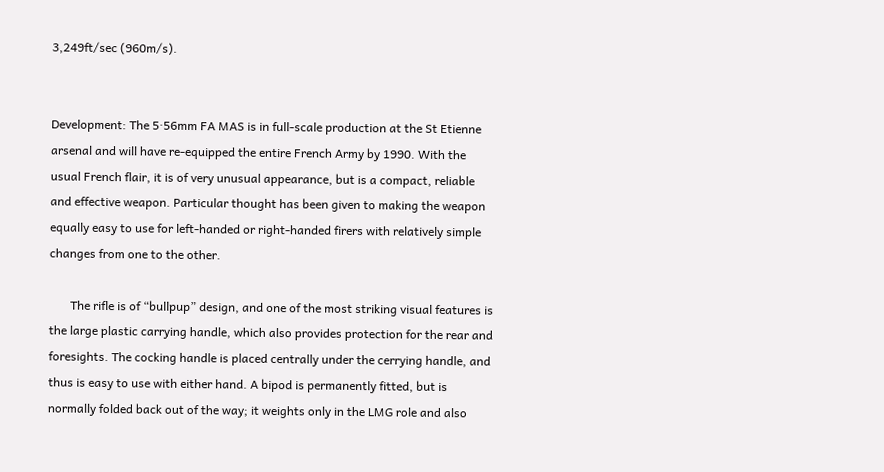3,249ft/sec (960m/s).


Development: The 5·56mm FA MAS is in full-scale production at the St Etienne arsenal and will have re-equipped the entire French Army by 1990. With the usual French flair, it is of very unusual appearance, but is a compact, reliable and effective weapon. Particular thought has been given to making the weapon equally easy to use for left-handed or right-handed firers with relatively simple changes from one to the other.

       The rifle is of “bullpup” design, and one of the most striking visual features is the large plastic carrying handle, which also provides protection for the rear and foresights. The cocking handle is placed centrally under the cerrying handle, and thus is easy to use with either hand. A bipod is permanently fitted, but is normally folded back out of the way; it weights only in the LMG role and also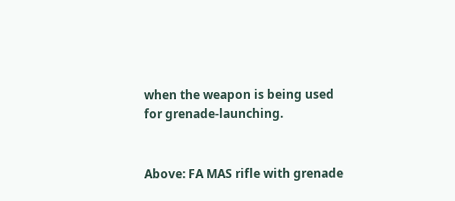when the weapon is being used for grenade-launching.


Above: FA MAS rifle with grenade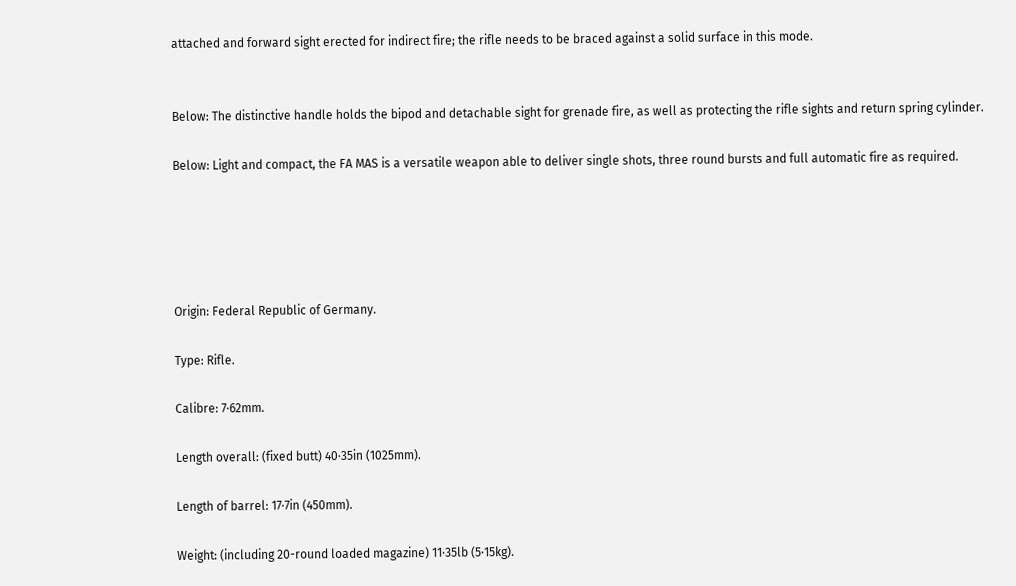attached and forward sight erected for indirect fire; the rifle needs to be braced against a solid surface in this mode.


Below: The distinctive handle holds the bipod and detachable sight for grenade fire, as well as protecting the rifle sights and return spring cylinder.

Below: Light and compact, the FA MAS is a versatile weapon able to deliver single shots, three round bursts and full automatic fire as required.





Origin: Federal Republic of Germany.

Type: Rifle.

Calibre: 7·62mm.

Length overall: (fixed butt) 40·35in (1025mm).

Length of barrel: 17·7in (450mm).

Weight: (including 20-round loaded magazine) 11·35lb (5·15kg).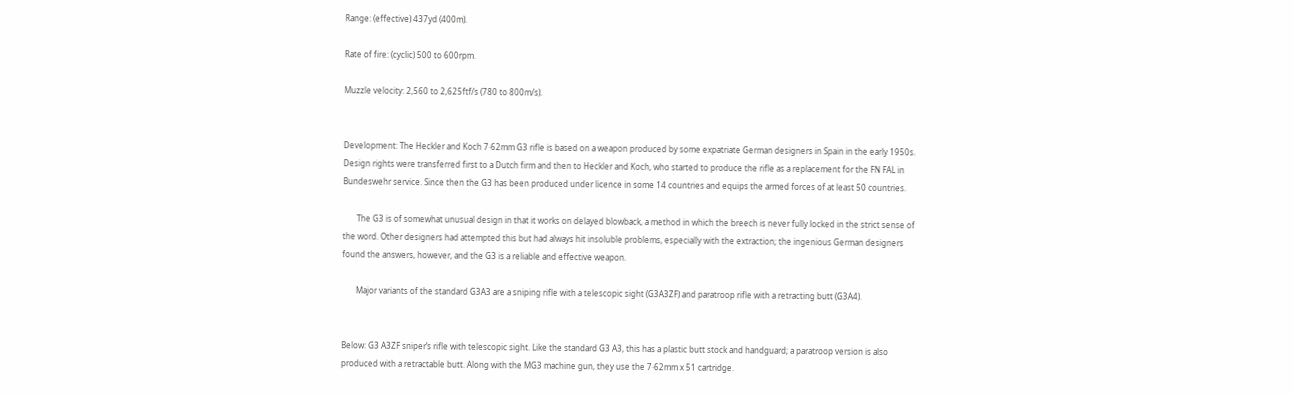Range: (effective) 437yd (400m).

Rate of fire: (cyclic) 500 to 600rpm.

Muzzle velocity: 2,560 to 2,625ftf/s (780 to 800m/s).


Development: The Heckler and Koch 7·62mm G3 rifle is based on a weapon produced by some expatriate German designers in Spain in the early 1950s. Design rights were transferred first to a Dutch firm and then to Heckler and Koch, who started to produce the rifle as a replacement for the FN FAL in Bundeswehr service. Since then the G3 has been produced under licence in some 14 countries and equips the armed forces of at least 50 countries.

       The G3 is of somewhat unusual design in that it works on delayed blowback, a method in which the breech is never fully locked in the strict sense of the word. Other designers had attempted this but had always hit insoluble problems, especially with the extraction; the ingenious German designers found the answers, however, and the G3 is a reliable and effective weapon.

       Major variants of the standard G3A3 are a sniping rifle with a telescopic sight (G3A3ZF) and paratroop rifle with a retracting butt (G3A4).


Below: G3 A3ZF sniper’s rifle with telescopic sight. Like the standard G3 A3, this has a plastic butt stock and handguard; a paratroop version is also produced with a retractable butt. Along with the MG3 machine gun, they use the 7·62mm x 51 cartridge.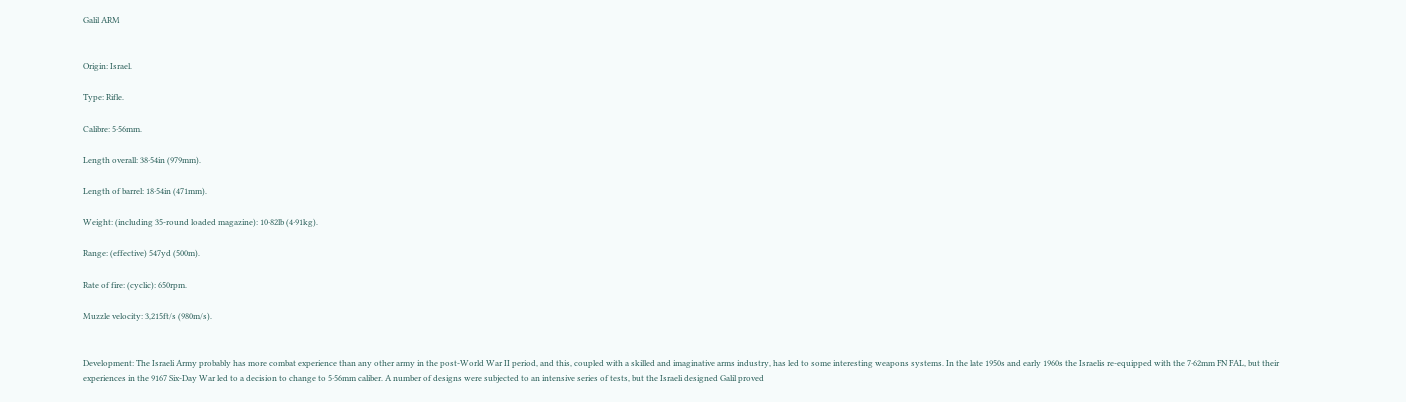Galil ARM


Origin: Israel.

Type: Rifle.

Calibre: 5·56mm.

Length overall: 38·54in (979mm).

Length of barrel: 18·54in (471mm).

Weight: (including 35-round loaded magazine): 10·82lb (4·91kg).

Range: (effective) 547yd (500m).

Rate of fire: (cyclic): 650rpm.

Muzzle velocity: 3,215ft/s (980m/s).


Development: The Israeli Army probably has more combat experience than any other army in the post-World War II period, and this, coupled with a skilled and imaginative arms industry, has led to some interesting weapons systems. In the late 1950s and early 1960s the Israelis re-equipped with the 7·62mm FN FAL, but their experiences in the 9167 Six-Day War led to a decision to change to 5·56mm caliber. A number of designs were subjected to an intensive series of tests, but the Israeli designed Galil proved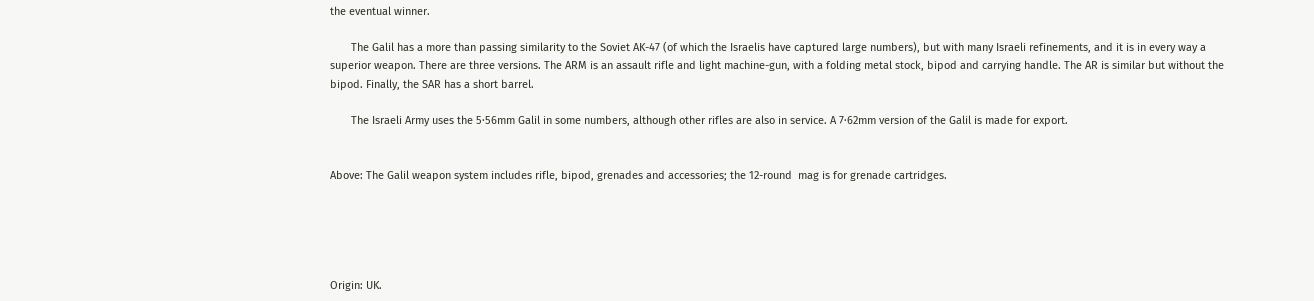the eventual winner.

       The Galil has a more than passing similarity to the Soviet AK-47 (of which the Israelis have captured large numbers), but with many Israeli refinements, and it is in every way a superior weapon. There are three versions. The ARM is an assault rifle and light machine-gun, with a folding metal stock, bipod and carrying handle. The AR is similar but without the bipod. Finally, the SAR has a short barrel.

       The Israeli Army uses the 5·56mm Galil in some numbers, although other rifles are also in service. A 7·62mm version of the Galil is made for export.


Above: The Galil weapon system includes rifle, bipod, grenades and accessories; the 12-round  mag is for grenade cartridges.





Origin: UK.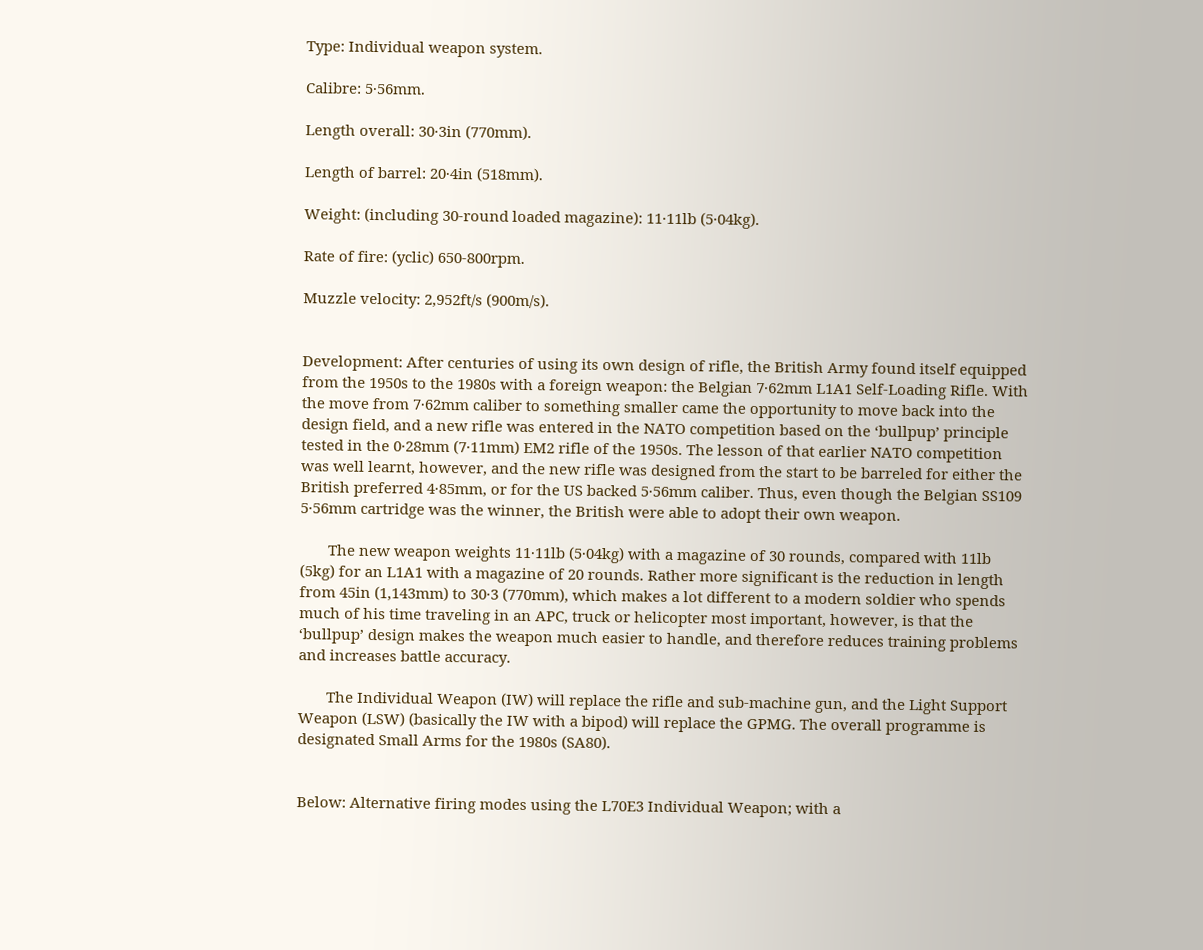Type: Individual weapon system.

Calibre: 5·56mm.

Length overall: 30·3in (770mm).

Length of barrel: 20·4in (518mm).

Weight: (including 30-round loaded magazine): 11·11lb (5·04kg).

Rate of fire: (yclic) 650-800rpm.

Muzzle velocity: 2,952ft/s (900m/s).


Development: After centuries of using its own design of rifle, the British Army found itself equipped from the 1950s to the 1980s with a foreign weapon: the Belgian 7·62mm L1A1 Self-Loading Rifle. With the move from 7·62mm caliber to something smaller came the opportunity to move back into the design field, and a new rifle was entered in the NATO competition based on the ‘bullpup’ principle tested in the 0·28mm (7·11mm) EM2 rifle of the 1950s. The lesson of that earlier NATO competition was well learnt, however, and the new rifle was designed from the start to be barreled for either the British preferred 4·85mm, or for the US backed 5·56mm caliber. Thus, even though the Belgian SS109 5·56mm cartridge was the winner, the British were able to adopt their own weapon.

       The new weapon weights 11·11lb (5·04kg) with a magazine of 30 rounds, compared with 11lb (5kg) for an L1A1 with a magazine of 20 rounds. Rather more significant is the reduction in length from 45in (1,143mm) to 30·3 (770mm), which makes a lot different to a modern soldier who spends much of his time traveling in an APC, truck or helicopter most important, however, is that the ‘bullpup’ design makes the weapon much easier to handle, and therefore reduces training problems and increases battle accuracy.

       The Individual Weapon (IW) will replace the rifle and sub-machine gun, and the Light Support Weapon (LSW) (basically the IW with a bipod) will replace the GPMG. The overall programme is designated Small Arms for the 1980s (SA80).


Below: Alternative firing modes using the L70E3 Individual Weapon; with a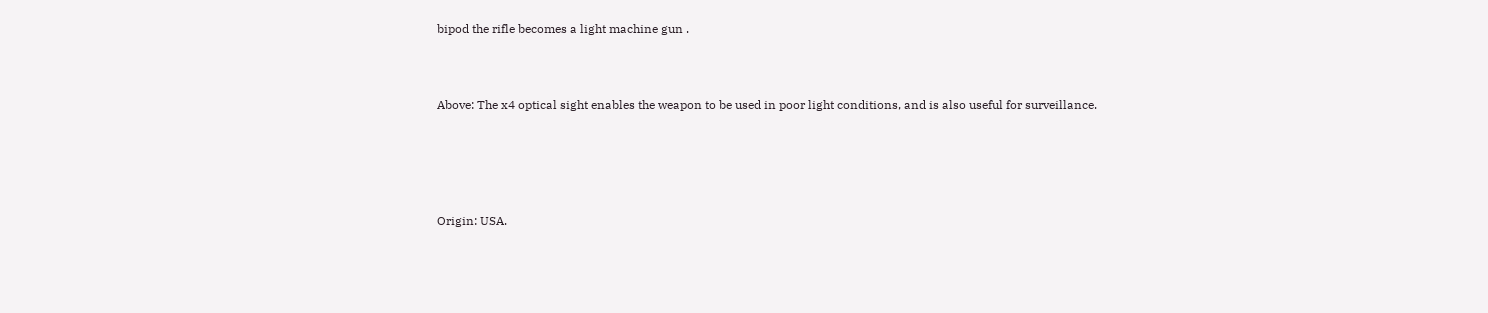bipod the rifle becomes a light machine gun .



Above: The x4 optical sight enables the weapon to be used in poor light conditions, and is also useful for surveillance.





Origin: USA.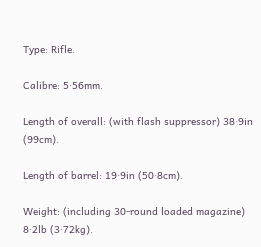Type: Rifle.

Calibre: 5·56mm.

Length of overall: (with flash suppressor) 38·9in (99cm).

Length of barrel: 19·9in (50·8cm).

Weight: (including 30-round loaded magazine) 8·2lb (3·72kg).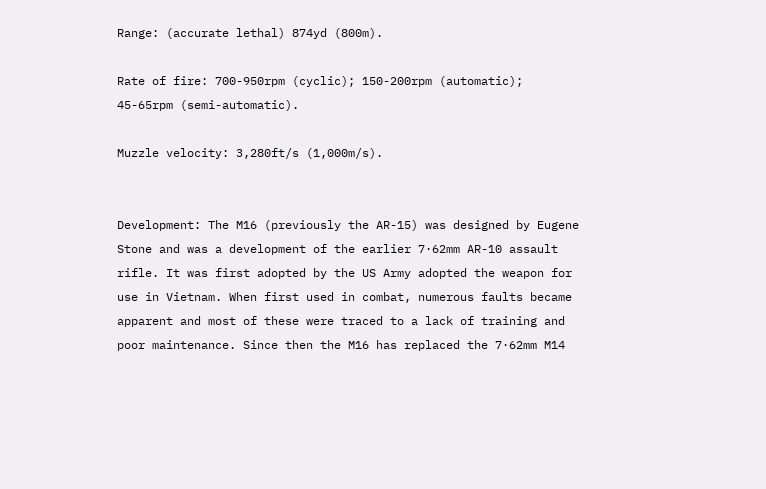Range: (accurate lethal) 874yd (800m).

Rate of fire: 700-950rpm (cyclic); 150-200rpm (automatic); 45-65rpm (semi-automatic).

Muzzle velocity: 3,280ft/s (1,000m/s).


Development: The M16 (previously the AR-15) was designed by Eugene Stone and was a development of the earlier 7·62mm AR-10 assault rifle. It was first adopted by the US Army adopted the weapon for use in Vietnam. When first used in combat, numerous faults became apparent and most of these were traced to a lack of training and poor maintenance. Since then the M16 has replaced the 7·62mm M14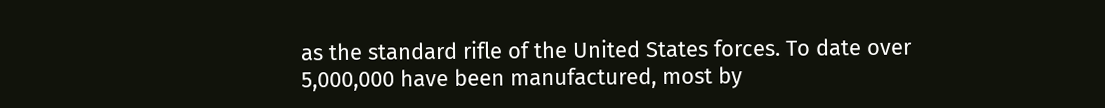as the standard rifle of the United States forces. To date over 5,000,000 have been manufactured, most by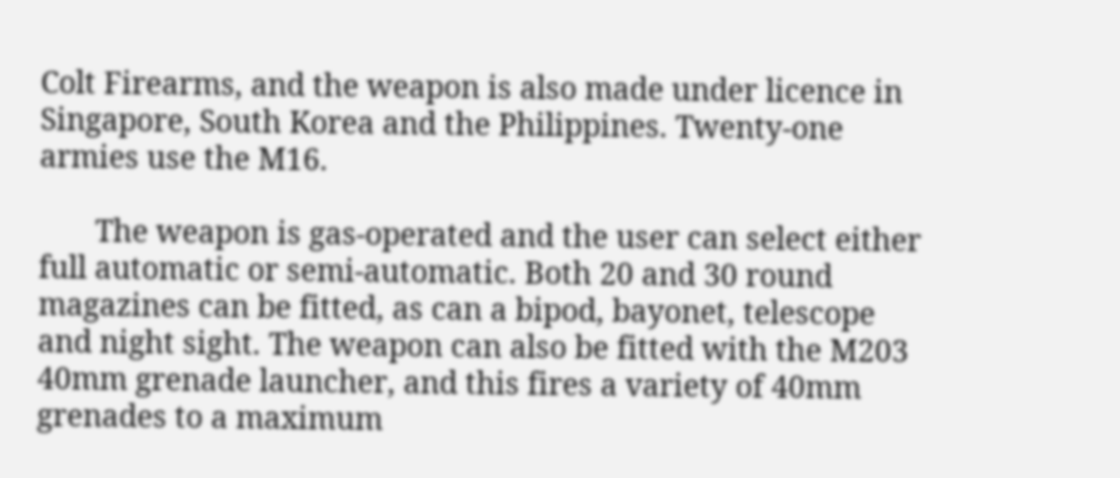Colt Firearms, and the weapon is also made under licence in Singapore, South Korea and the Philippines. Twenty-one armies use the M16.

       The weapon is gas-operated and the user can select either full automatic or semi-automatic. Both 20 and 30 round magazines can be fitted, as can a bipod, bayonet, telescope and night sight. The weapon can also be fitted with the M203 40mm grenade launcher, and this fires a variety of 40mm grenades to a maximum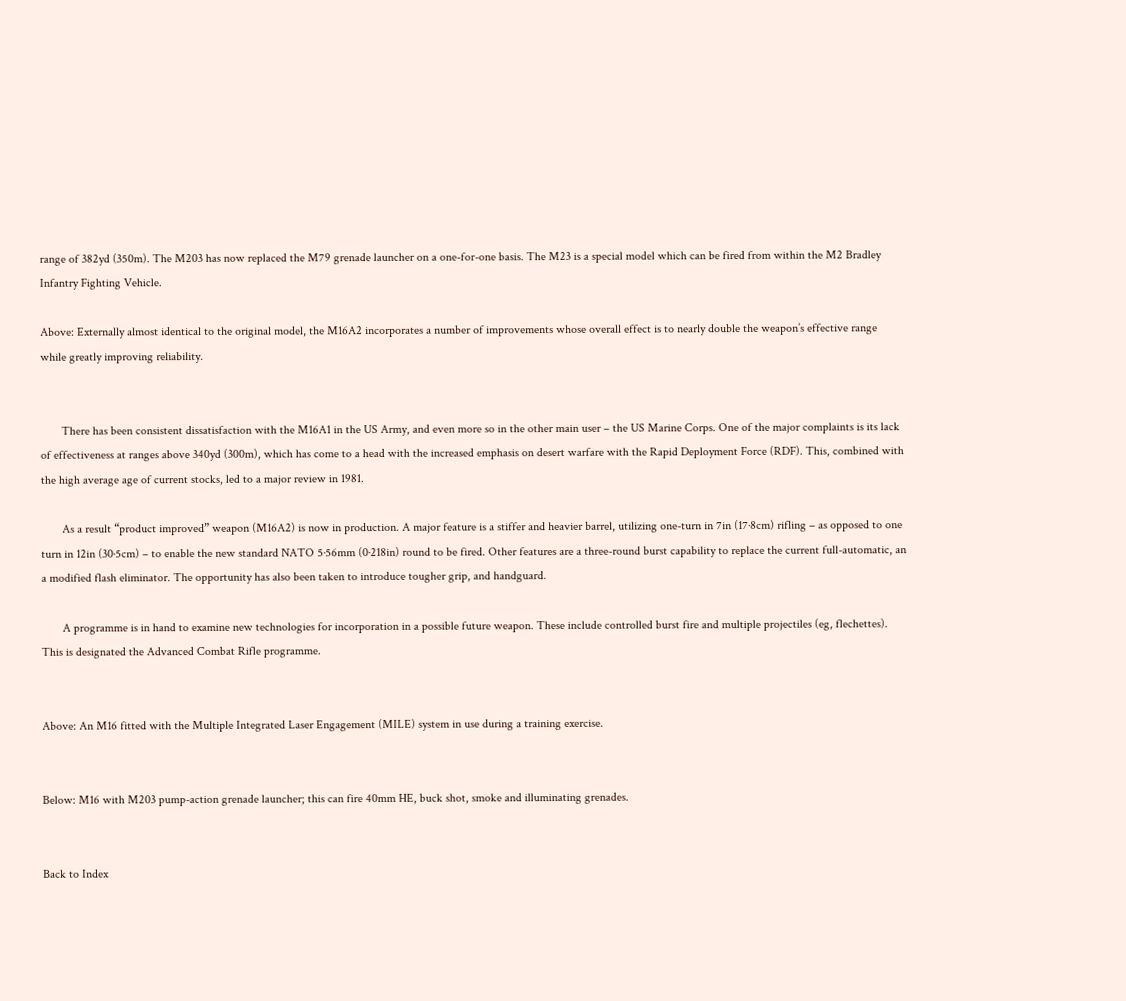range of 382yd (350m). The M203 has now replaced the M79 grenade launcher on a one-for-one basis. The M23 is a special model which can be fired from within the M2 Bradley Infantry Fighting Vehicle.

Above: Externally almost identical to the original model, the M16A2 incorporates a number of improvements whose overall effect is to nearly double the weapon’s effective range while greatly improving reliability.


       There has been consistent dissatisfaction with the M16A1 in the US Army, and even more so in the other main user – the US Marine Corps. One of the major complaints is its lack of effectiveness at ranges above 340yd (300m), which has come to a head with the increased emphasis on desert warfare with the Rapid Deployment Force (RDF). This, combined with the high average age of current stocks, led to a major review in 1981.

       As a result “product improved” weapon (M16A2) is now in production. A major feature is a stiffer and heavier barrel, utilizing one-turn in 7in (17·8cm) rifling – as opposed to one turn in 12in (30·5cm) – to enable the new standard NATO 5·56mm (0·218in) round to be fired. Other features are a three-round burst capability to replace the current full-automatic, an a modified flash eliminator. The opportunity has also been taken to introduce tougher grip, and handguard.

       A programme is in hand to examine new technologies for incorporation in a possible future weapon. These include controlled burst fire and multiple projectiles (eg, flechettes). This is designated the Advanced Combat Rifle programme.


Above: An M16 fitted with the Multiple Integrated Laser Engagement (MILE) system in use during a training exercise.


Below: M16 with M203 pump-action grenade launcher; this can fire 40mm HE, buck shot, smoke and illuminating grenades.


Back to Index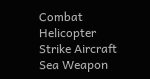Combat Helicopter
Strike Aircraft
Sea Weapon